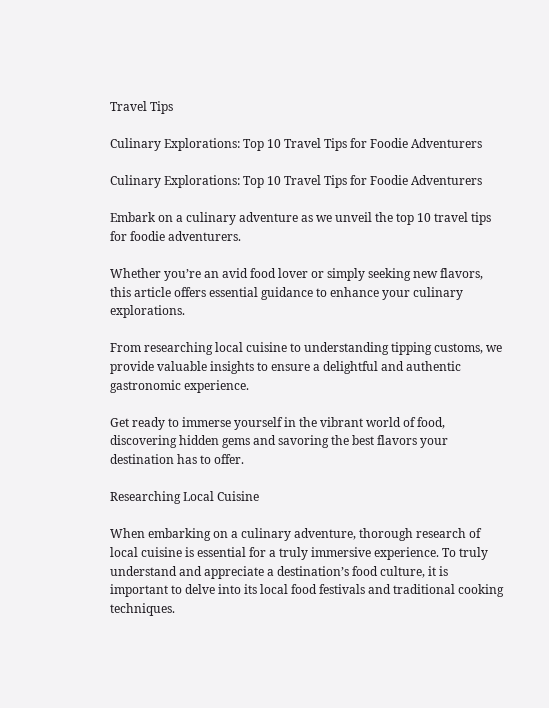Travel Tips

Culinary Explorations: Top 10 Travel Tips for Foodie Adventurers

Culinary Explorations: Top 10 Travel Tips for Foodie Adventurers

Embark on a culinary adventure as we unveil the top 10 travel tips for foodie adventurers.

Whether you’re an avid food lover or simply seeking new flavors, this article offers essential guidance to enhance your culinary explorations.

From researching local cuisine to understanding tipping customs, we provide valuable insights to ensure a delightful and authentic gastronomic experience.

Get ready to immerse yourself in the vibrant world of food, discovering hidden gems and savoring the best flavors your destination has to offer.

Researching Local Cuisine

When embarking on a culinary adventure, thorough research of local cuisine is essential for a truly immersive experience. To truly understand and appreciate a destination’s food culture, it is important to delve into its local food festivals and traditional cooking techniques.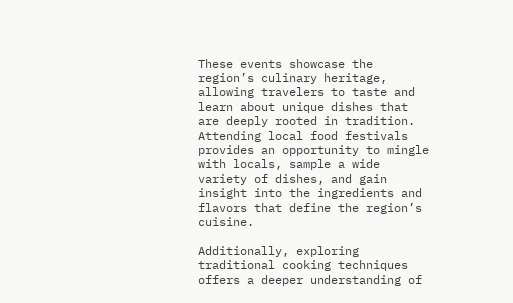These events showcase the region’s culinary heritage, allowing travelers to taste and learn about unique dishes that are deeply rooted in tradition. Attending local food festivals provides an opportunity to mingle with locals, sample a wide variety of dishes, and gain insight into the ingredients and flavors that define the region’s cuisine.

Additionally, exploring traditional cooking techniques offers a deeper understanding of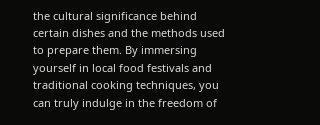the cultural significance behind certain dishes and the methods used to prepare them. By immersing yourself in local food festivals and traditional cooking techniques, you can truly indulge in the freedom of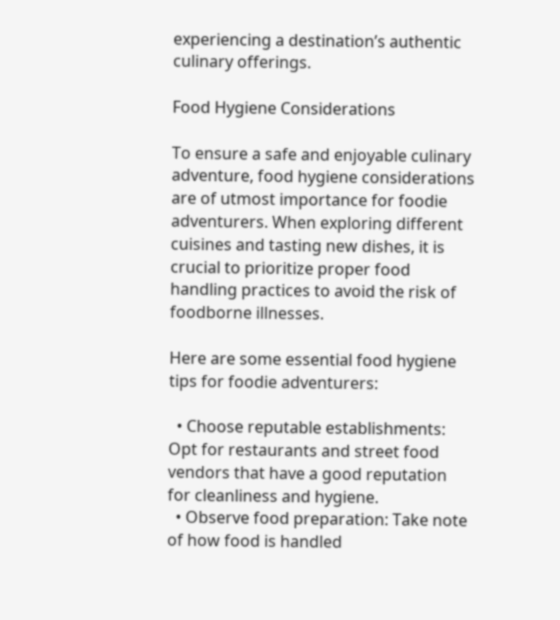experiencing a destination’s authentic culinary offerings.

Food Hygiene Considerations

To ensure a safe and enjoyable culinary adventure, food hygiene considerations are of utmost importance for foodie adventurers. When exploring different cuisines and tasting new dishes, it is crucial to prioritize proper food handling practices to avoid the risk of foodborne illnesses.

Here are some essential food hygiene tips for foodie adventurers:

  • Choose reputable establishments: Opt for restaurants and street food vendors that have a good reputation for cleanliness and hygiene.
  • Observe food preparation: Take note of how food is handled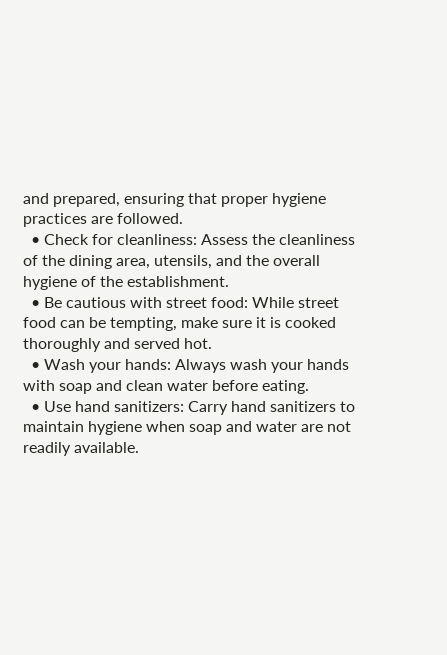and prepared, ensuring that proper hygiene practices are followed.
  • Check for cleanliness: Assess the cleanliness of the dining area, utensils, and the overall hygiene of the establishment.
  • Be cautious with street food: While street food can be tempting, make sure it is cooked thoroughly and served hot.
  • Wash your hands: Always wash your hands with soap and clean water before eating.
  • Use hand sanitizers: Carry hand sanitizers to maintain hygiene when soap and water are not readily available.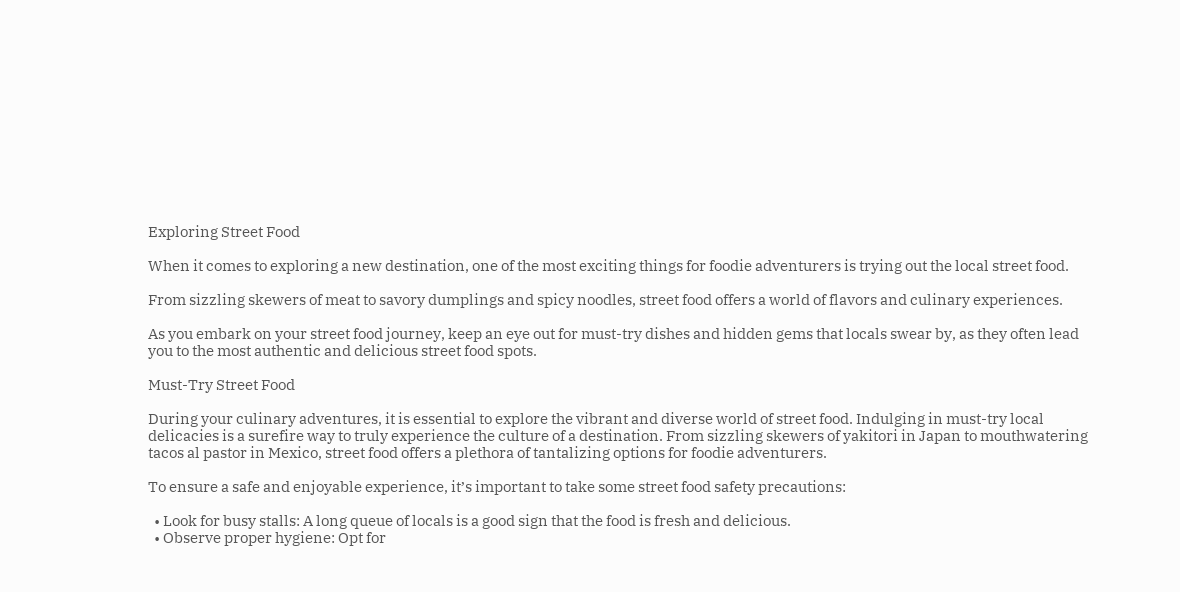Exploring Street Food

When it comes to exploring a new destination, one of the most exciting things for foodie adventurers is trying out the local street food.

From sizzling skewers of meat to savory dumplings and spicy noodles, street food offers a world of flavors and culinary experiences.

As you embark on your street food journey, keep an eye out for must-try dishes and hidden gems that locals swear by, as they often lead you to the most authentic and delicious street food spots.

Must-Try Street Food

During your culinary adventures, it is essential to explore the vibrant and diverse world of street food. Indulging in must-try local delicacies is a surefire way to truly experience the culture of a destination. From sizzling skewers of yakitori in Japan to mouthwatering tacos al pastor in Mexico, street food offers a plethora of tantalizing options for foodie adventurers.

To ensure a safe and enjoyable experience, it’s important to take some street food safety precautions:

  • Look for busy stalls: A long queue of locals is a good sign that the food is fresh and delicious.
  • Observe proper hygiene: Opt for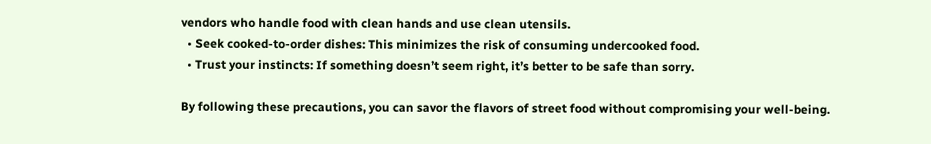vendors who handle food with clean hands and use clean utensils.
  • Seek cooked-to-order dishes: This minimizes the risk of consuming undercooked food.
  • Trust your instincts: If something doesn’t seem right, it’s better to be safe than sorry.

By following these precautions, you can savor the flavors of street food without compromising your well-being.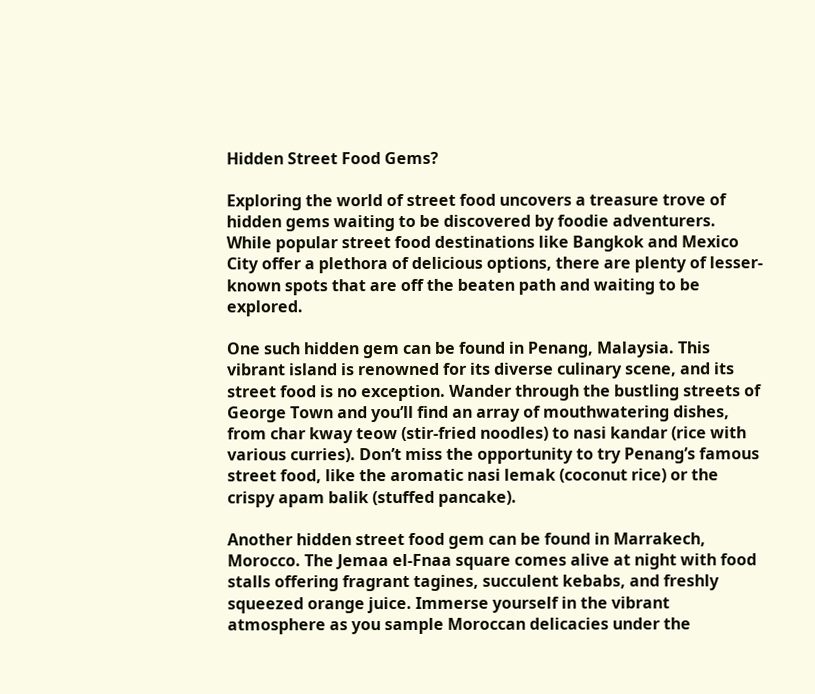Hidden Street Food Gems?

Exploring the world of street food uncovers a treasure trove of hidden gems waiting to be discovered by foodie adventurers. While popular street food destinations like Bangkok and Mexico City offer a plethora of delicious options, there are plenty of lesser-known spots that are off the beaten path and waiting to be explored.

One such hidden gem can be found in Penang, Malaysia. This vibrant island is renowned for its diverse culinary scene, and its street food is no exception. Wander through the bustling streets of George Town and you’ll find an array of mouthwatering dishes, from char kway teow (stir-fried noodles) to nasi kandar (rice with various curries). Don’t miss the opportunity to try Penang’s famous street food, like the aromatic nasi lemak (coconut rice) or the crispy apam balik (stuffed pancake).

Another hidden street food gem can be found in Marrakech, Morocco. The Jemaa el-Fnaa square comes alive at night with food stalls offering fragrant tagines, succulent kebabs, and freshly squeezed orange juice. Immerse yourself in the vibrant atmosphere as you sample Moroccan delicacies under the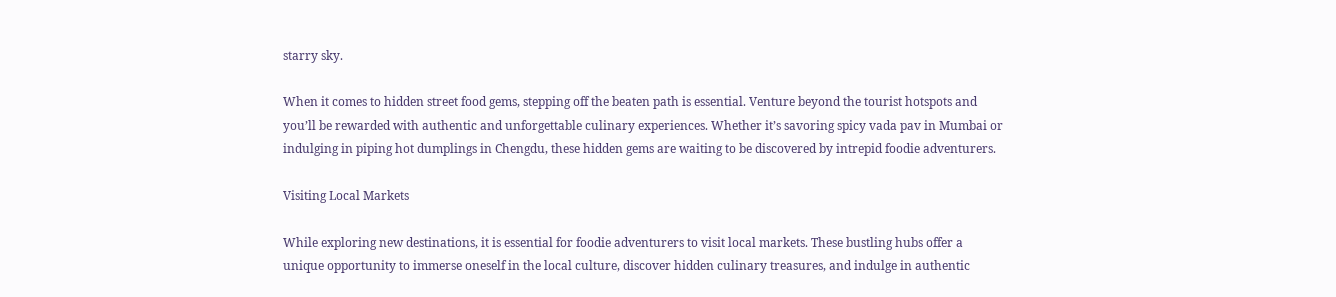starry sky.

When it comes to hidden street food gems, stepping off the beaten path is essential. Venture beyond the tourist hotspots and you’ll be rewarded with authentic and unforgettable culinary experiences. Whether it’s savoring spicy vada pav in Mumbai or indulging in piping hot dumplings in Chengdu, these hidden gems are waiting to be discovered by intrepid foodie adventurers.

Visiting Local Markets

While exploring new destinations, it is essential for foodie adventurers to visit local markets. These bustling hubs offer a unique opportunity to immerse oneself in the local culture, discover hidden culinary treasures, and indulge in authentic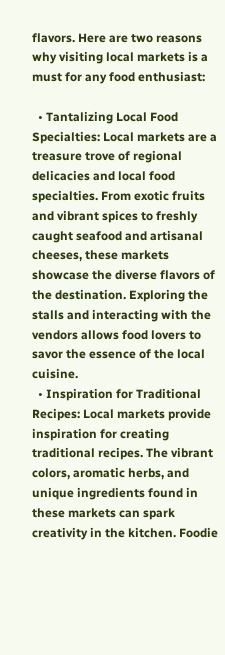flavors. Here are two reasons why visiting local markets is a must for any food enthusiast:

  • Tantalizing Local Food Specialties: Local markets are a treasure trove of regional delicacies and local food specialties. From exotic fruits and vibrant spices to freshly caught seafood and artisanal cheeses, these markets showcase the diverse flavors of the destination. Exploring the stalls and interacting with the vendors allows food lovers to savor the essence of the local cuisine.
  • Inspiration for Traditional Recipes: Local markets provide inspiration for creating traditional recipes. The vibrant colors, aromatic herbs, and unique ingredients found in these markets can spark creativity in the kitchen. Foodie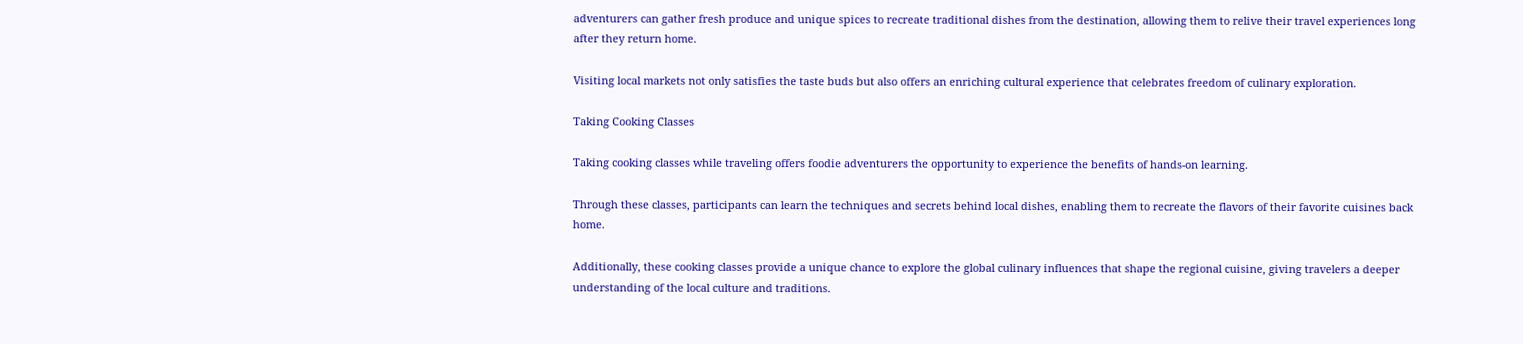adventurers can gather fresh produce and unique spices to recreate traditional dishes from the destination, allowing them to relive their travel experiences long after they return home.

Visiting local markets not only satisfies the taste buds but also offers an enriching cultural experience that celebrates freedom of culinary exploration.

Taking Cooking Classes

Taking cooking classes while traveling offers foodie adventurers the opportunity to experience the benefits of hands-on learning.

Through these classes, participants can learn the techniques and secrets behind local dishes, enabling them to recreate the flavors of their favorite cuisines back home.

Additionally, these cooking classes provide a unique chance to explore the global culinary influences that shape the regional cuisine, giving travelers a deeper understanding of the local culture and traditions.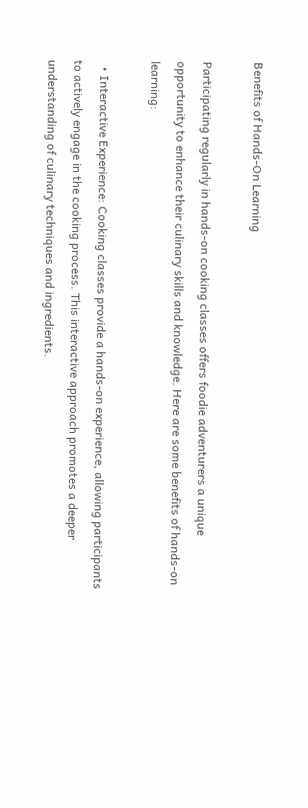Benefits of Hands-On Learning

Participating regularly in hands-on cooking classes offers foodie adventurers a unique opportunity to enhance their culinary skills and knowledge. Here are some benefits of hands-on learning:

  • Interactive Experience: Cooking classes provide a hands-on experience, allowing participants to actively engage in the cooking process. This interactive approach promotes a deeper understanding of culinary techniques and ingredients.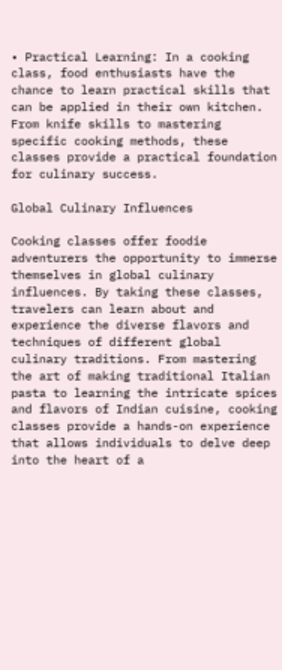• Practical Learning: In a cooking class, food enthusiasts have the chance to learn practical skills that can be applied in their own kitchen. From knife skills to mastering specific cooking methods, these classes provide a practical foundation for culinary success.

Global Culinary Influences

Cooking classes offer foodie adventurers the opportunity to immerse themselves in global culinary influences. By taking these classes, travelers can learn about and experience the diverse flavors and techniques of different global culinary traditions. From mastering the art of making traditional Italian pasta to learning the intricate spices and flavors of Indian cuisine, cooking classes provide a hands-on experience that allows individuals to delve deep into the heart of a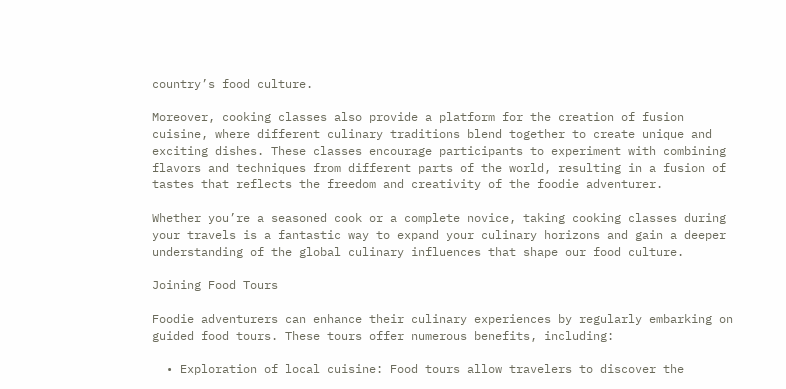country’s food culture.

Moreover, cooking classes also provide a platform for the creation of fusion cuisine, where different culinary traditions blend together to create unique and exciting dishes. These classes encourage participants to experiment with combining flavors and techniques from different parts of the world, resulting in a fusion of tastes that reflects the freedom and creativity of the foodie adventurer.

Whether you’re a seasoned cook or a complete novice, taking cooking classes during your travels is a fantastic way to expand your culinary horizons and gain a deeper understanding of the global culinary influences that shape our food culture.

Joining Food Tours

Foodie adventurers can enhance their culinary experiences by regularly embarking on guided food tours. These tours offer numerous benefits, including:

  • Exploration of local cuisine: Food tours allow travelers to discover the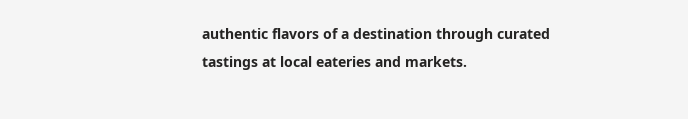authentic flavors of a destination through curated tastings at local eateries and markets.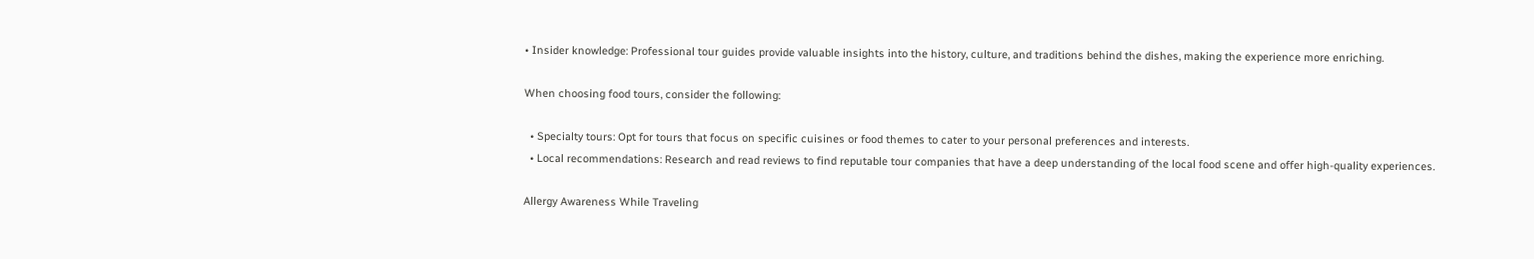• Insider knowledge: Professional tour guides provide valuable insights into the history, culture, and traditions behind the dishes, making the experience more enriching.

When choosing food tours, consider the following:

  • Specialty tours: Opt for tours that focus on specific cuisines or food themes to cater to your personal preferences and interests.
  • Local recommendations: Research and read reviews to find reputable tour companies that have a deep understanding of the local food scene and offer high-quality experiences.

Allergy Awareness While Traveling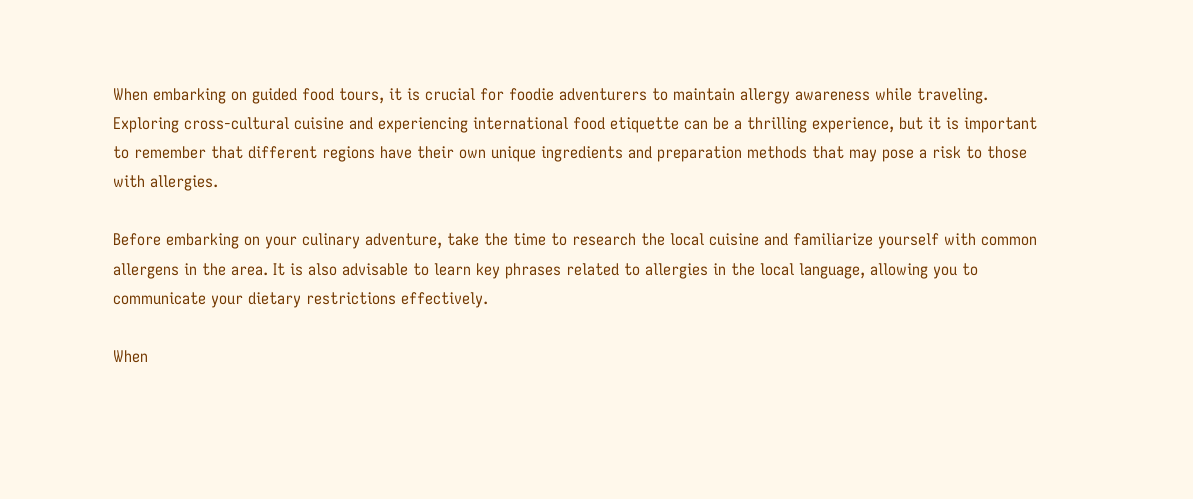When embarking on guided food tours, it is crucial for foodie adventurers to maintain allergy awareness while traveling. Exploring cross-cultural cuisine and experiencing international food etiquette can be a thrilling experience, but it is important to remember that different regions have their own unique ingredients and preparation methods that may pose a risk to those with allergies.

Before embarking on your culinary adventure, take the time to research the local cuisine and familiarize yourself with common allergens in the area. It is also advisable to learn key phrases related to allergies in the local language, allowing you to communicate your dietary restrictions effectively.

When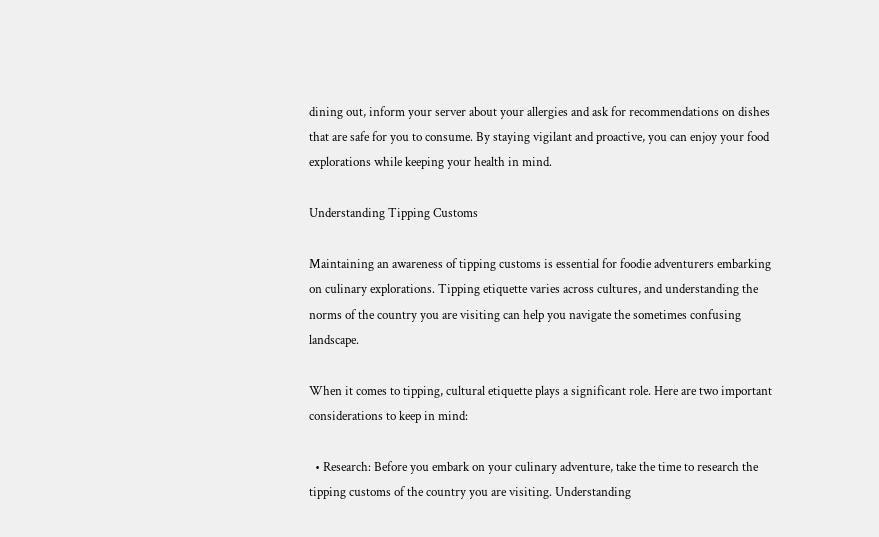dining out, inform your server about your allergies and ask for recommendations on dishes that are safe for you to consume. By staying vigilant and proactive, you can enjoy your food explorations while keeping your health in mind.

Understanding Tipping Customs

Maintaining an awareness of tipping customs is essential for foodie adventurers embarking on culinary explorations. Tipping etiquette varies across cultures, and understanding the norms of the country you are visiting can help you navigate the sometimes confusing landscape.

When it comes to tipping, cultural etiquette plays a significant role. Here are two important considerations to keep in mind:

  • Research: Before you embark on your culinary adventure, take the time to research the tipping customs of the country you are visiting. Understanding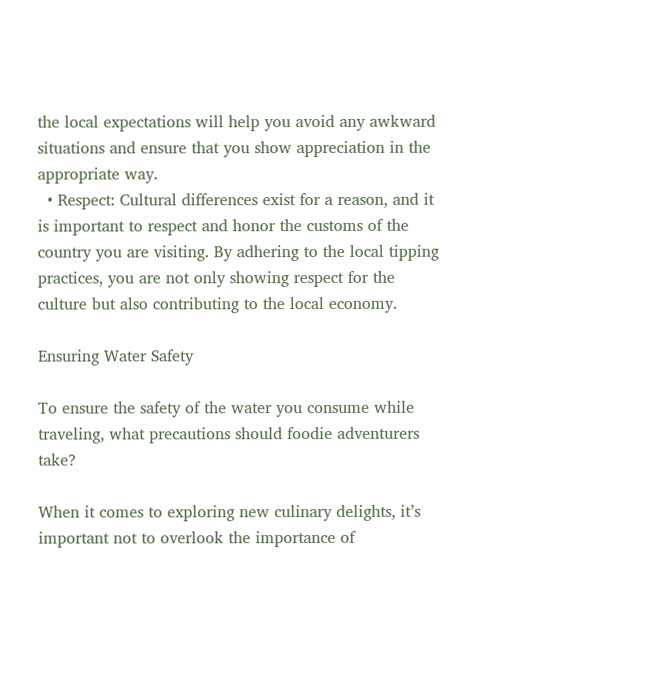the local expectations will help you avoid any awkward situations and ensure that you show appreciation in the appropriate way.
  • Respect: Cultural differences exist for a reason, and it is important to respect and honor the customs of the country you are visiting. By adhering to the local tipping practices, you are not only showing respect for the culture but also contributing to the local economy.

Ensuring Water Safety

To ensure the safety of the water you consume while traveling, what precautions should foodie adventurers take?

When it comes to exploring new culinary delights, it’s important not to overlook the importance of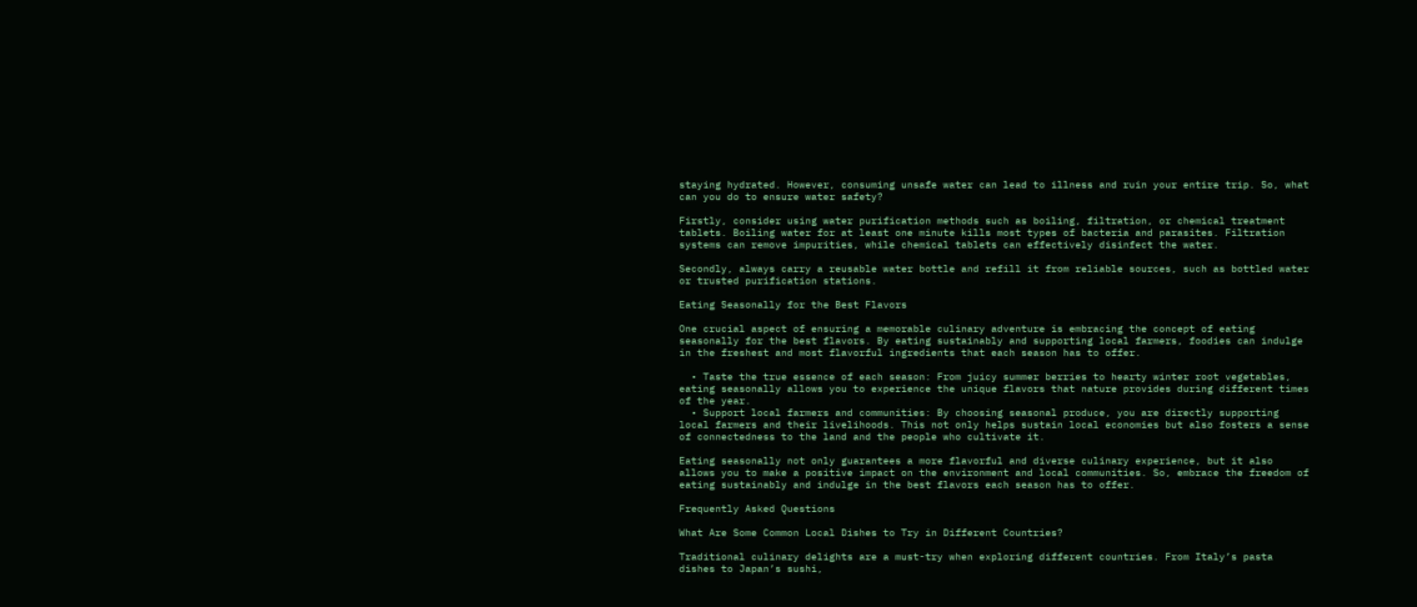staying hydrated. However, consuming unsafe water can lead to illness and ruin your entire trip. So, what can you do to ensure water safety?

Firstly, consider using water purification methods such as boiling, filtration, or chemical treatment tablets. Boiling water for at least one minute kills most types of bacteria and parasites. Filtration systems can remove impurities, while chemical tablets can effectively disinfect the water.

Secondly, always carry a reusable water bottle and refill it from reliable sources, such as bottled water or trusted purification stations.

Eating Seasonally for the Best Flavors

One crucial aspect of ensuring a memorable culinary adventure is embracing the concept of eating seasonally for the best flavors. By eating sustainably and supporting local farmers, foodies can indulge in the freshest and most flavorful ingredients that each season has to offer.

  • Taste the true essence of each season: From juicy summer berries to hearty winter root vegetables, eating seasonally allows you to experience the unique flavors that nature provides during different times of the year.
  • Support local farmers and communities: By choosing seasonal produce, you are directly supporting local farmers and their livelihoods. This not only helps sustain local economies but also fosters a sense of connectedness to the land and the people who cultivate it.

Eating seasonally not only guarantees a more flavorful and diverse culinary experience, but it also allows you to make a positive impact on the environment and local communities. So, embrace the freedom of eating sustainably and indulge in the best flavors each season has to offer.

Frequently Asked Questions

What Are Some Common Local Dishes to Try in Different Countries?

Traditional culinary delights are a must-try when exploring different countries. From Italy’s pasta dishes to Japan’s sushi,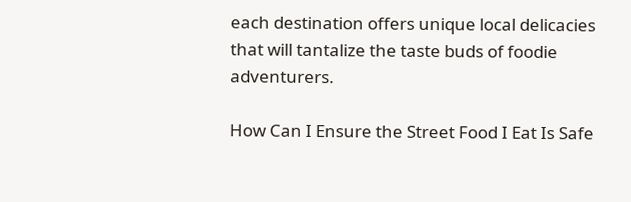each destination offers unique local delicacies that will tantalize the taste buds of foodie adventurers.

How Can I Ensure the Street Food I Eat Is Safe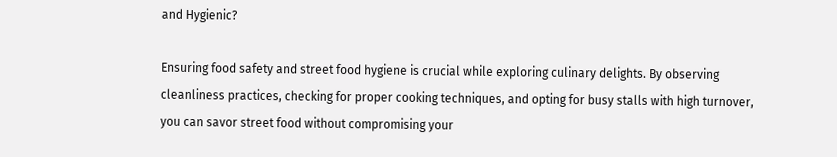and Hygienic?

Ensuring food safety and street food hygiene is crucial while exploring culinary delights. By observing cleanliness practices, checking for proper cooking techniques, and opting for busy stalls with high turnover, you can savor street food without compromising your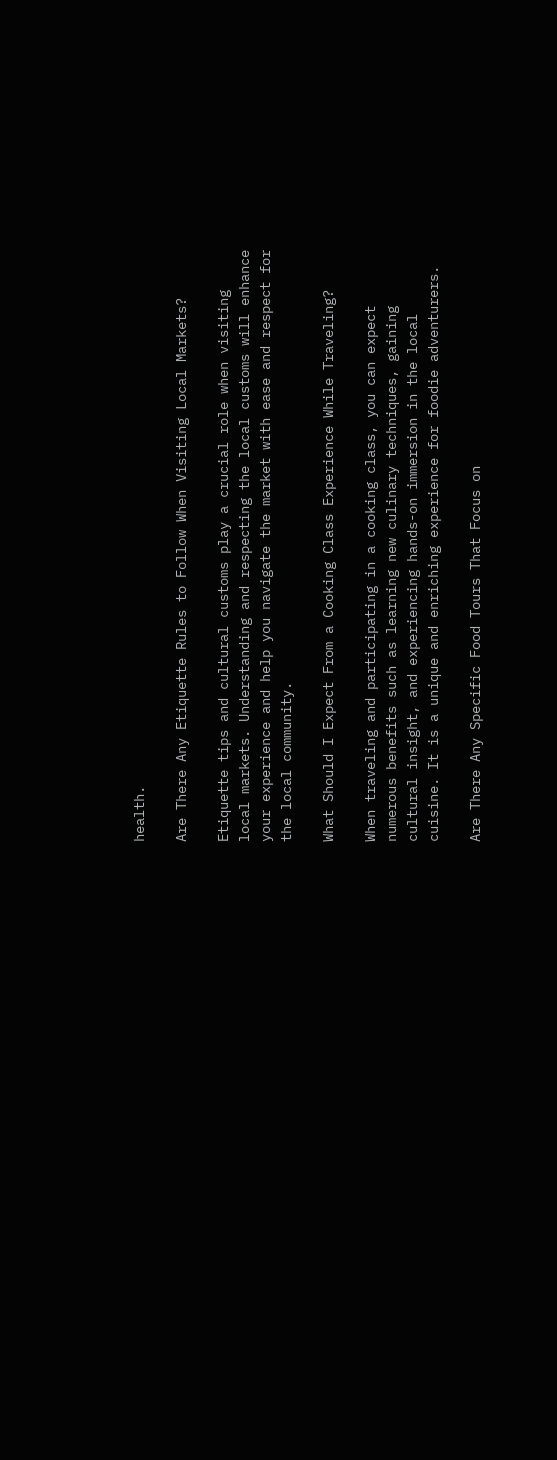health.

Are There Any Etiquette Rules to Follow When Visiting Local Markets?

Etiquette tips and cultural customs play a crucial role when visiting local markets. Understanding and respecting the local customs will enhance your experience and help you navigate the market with ease and respect for the local community.

What Should I Expect From a Cooking Class Experience While Traveling?

When traveling and participating in a cooking class, you can expect numerous benefits such as learning new culinary techniques, gaining cultural insight, and experiencing hands-on immersion in the local cuisine. It is a unique and enriching experience for foodie adventurers.

Are There Any Specific Food Tours That Focus on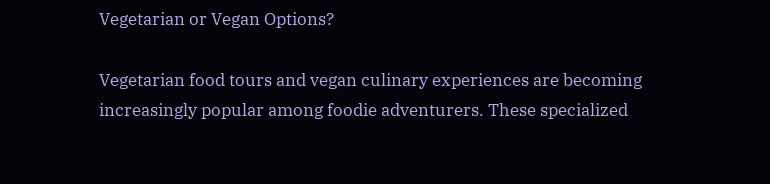Vegetarian or Vegan Options?

Vegetarian food tours and vegan culinary experiences are becoming increasingly popular among foodie adventurers. These specialized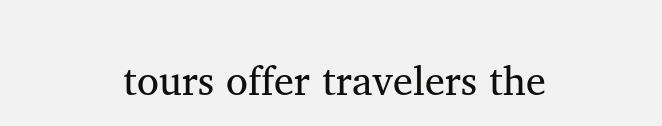tours offer travelers the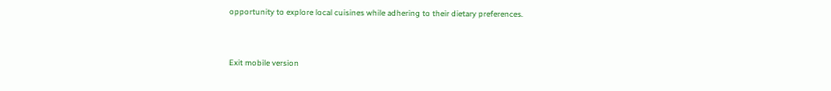opportunity to explore local cuisines while adhering to their dietary preferences.


Exit mobile version